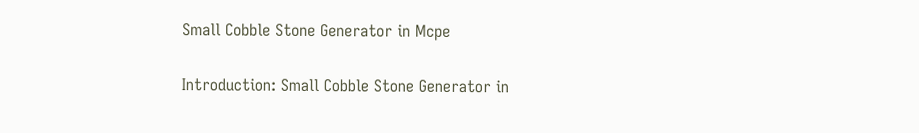Small Cobble Stone Generator in Mcpe

Introduction: Small Cobble Stone Generator in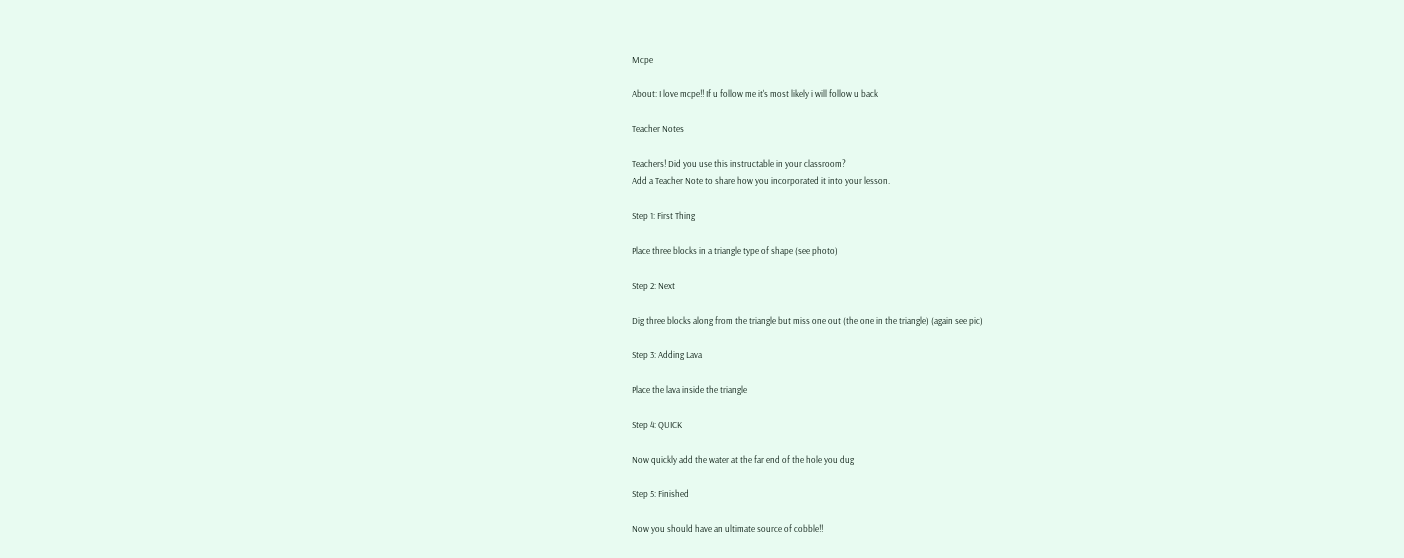Mcpe

About: I love mcpe!! If u follow me it's most likely i will follow u back

Teacher Notes

Teachers! Did you use this instructable in your classroom?
Add a Teacher Note to share how you incorporated it into your lesson.

Step 1: First Thing

Place three blocks in a triangle type of shape (see photo)

Step 2: Next

Dig three blocks along from the triangle but miss one out (the one in the triangle) (again see pic)

Step 3: Adding Lava

Place the lava inside the triangle

Step 4: QUICK

Now quickly add the water at the far end of the hole you dug

Step 5: Finished

Now you should have an ultimate source of cobble!!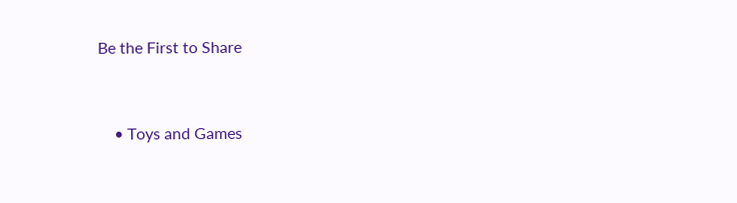Be the First to Share


    • Toys and Games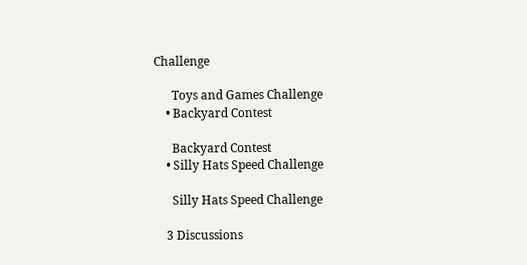Challenge

      Toys and Games Challenge
    • Backyard Contest

      Backyard Contest
    • Silly Hats Speed Challenge

      Silly Hats Speed Challenge

    3 Discussions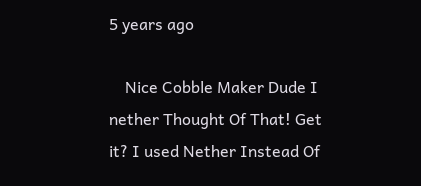5 years ago

    Nice Cobble Maker Dude I nether Thought Of That! Get it? I used Nether Instead Of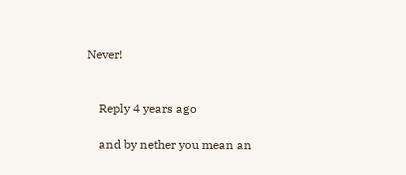Never!


    Reply 4 years ago

    and by nether you mean an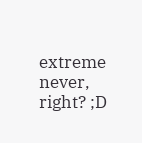extreme never, right? ;D